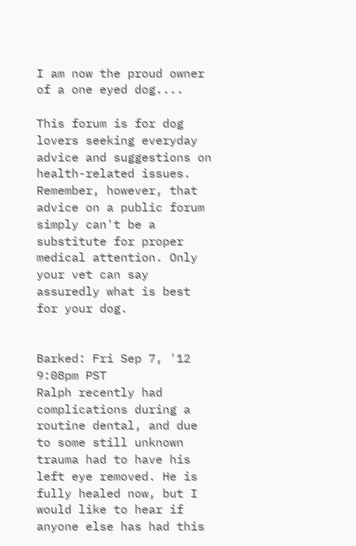I am now the proud owner of a one eyed dog....

This forum is for dog lovers seeking everyday advice and suggestions on health-related issues. Remember, however, that advice on a public forum simply can't be a substitute for proper medical attention. Only your vet can say assuredly what is best for your dog.


Barked: Fri Sep 7, '12 9:08pm PST
Ralph recently had complications during a routine dental, and due to some still unknown trauma had to have his left eye removed. He is fully healed now, but I would like to hear if anyone else has had this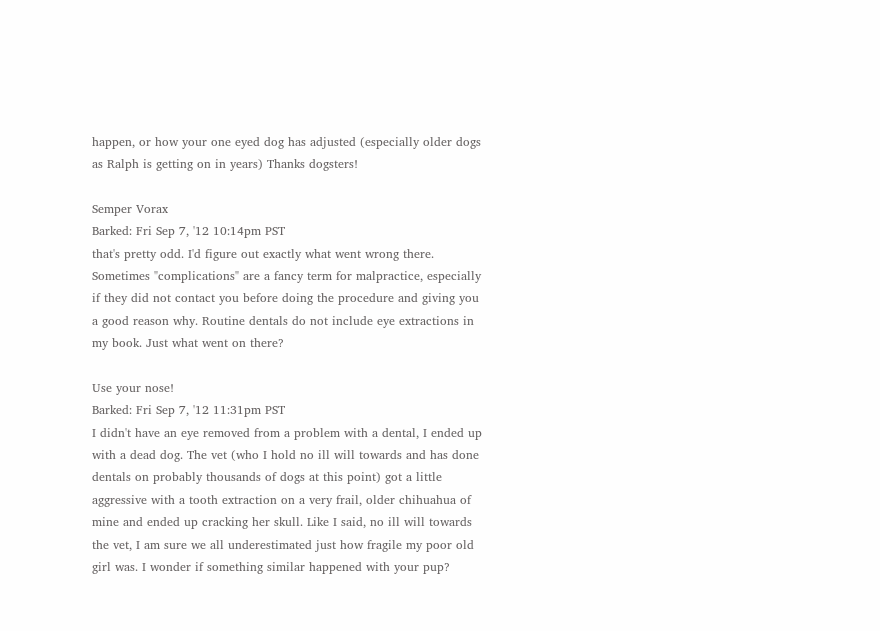happen, or how your one eyed dog has adjusted (especially older dogs as Ralph is getting on in years) Thanks dogsters!

Semper Vorax
Barked: Fri Sep 7, '12 10:14pm PST
that's pretty odd. I'd figure out exactly what went wrong there. Sometimes "complications" are a fancy term for malpractice, especially if they did not contact you before doing the procedure and giving you a good reason why. Routine dentals do not include eye extractions in my book. Just what went on there?

Use your nose!
Barked: Fri Sep 7, '12 11:31pm PST
I didn't have an eye removed from a problem with a dental, I ended up with a dead dog. The vet (who I hold no ill will towards and has done dentals on probably thousands of dogs at this point) got a little aggressive with a tooth extraction on a very frail, older chihuahua of mine and ended up cracking her skull. Like I said, no ill will towards the vet, I am sure we all underestimated just how fragile my poor old girl was. I wonder if something similar happened with your pup?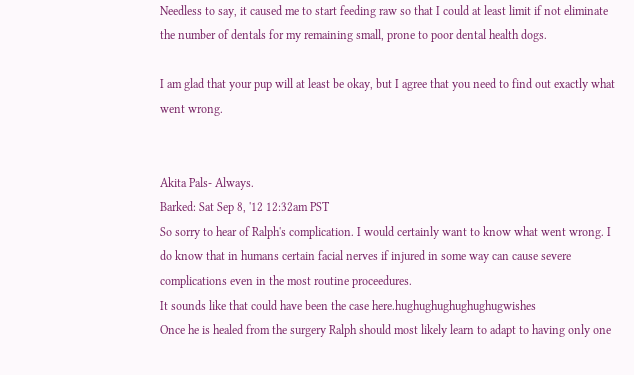Needless to say, it caused me to start feeding raw so that I could at least limit if not eliminate the number of dentals for my remaining small, prone to poor dental health dogs.

I am glad that your pup will at least be okay, but I agree that you need to find out exactly what went wrong.


Akita Pals- Always.
Barked: Sat Sep 8, '12 12:32am PST
So sorry to hear of Ralph's complication. I would certainly want to know what went wrong. I do know that in humans certain facial nerves if injured in some way can cause severe complications even in the most routine proceedures.
It sounds like that could have been the case here.hughughughughughugwishes
Once he is healed from the surgery Ralph should most likely learn to adapt to having only one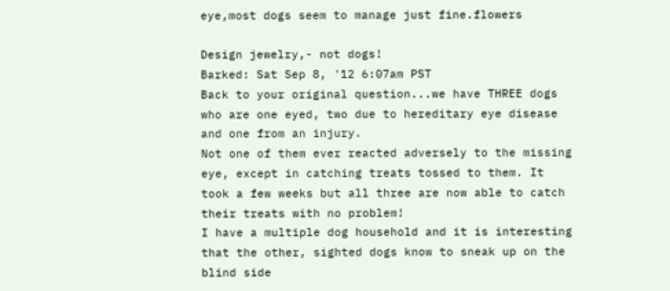eye,most dogs seem to manage just fine.flowers

Design jewelry,- not dogs!
Barked: Sat Sep 8, '12 6:07am PST
Back to your original question...we have THREE dogs who are one eyed, two due to hereditary eye disease and one from an injury.
Not one of them ever reacted adversely to the missing eye, except in catching treats tossed to them. It took a few weeks but all three are now able to catch their treats with no problem!
I have a multiple dog household and it is interesting that the other, sighted dogs know to sneak up on the blind side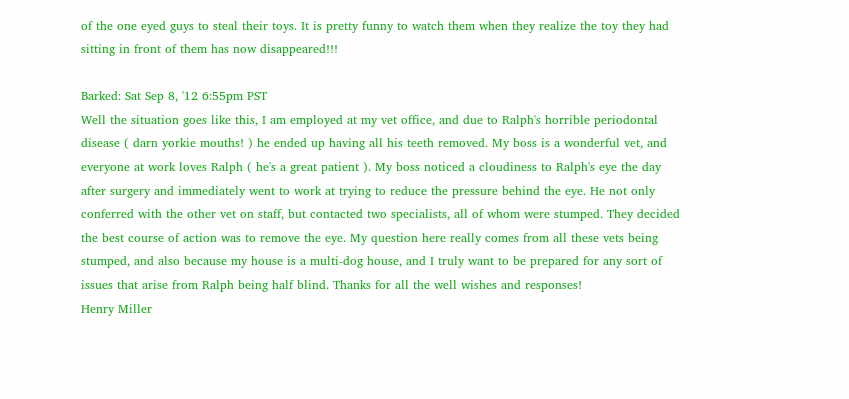of the one eyed guys to steal their toys. It is pretty funny to watch them when they realize the toy they had sitting in front of them has now disappeared!!!

Barked: Sat Sep 8, '12 6:55pm PST
Well the situation goes like this, I am employed at my vet office, and due to Ralph's horrible periodontal disease ( darn yorkie mouths! ) he ended up having all his teeth removed. My boss is a wonderful vet, and everyone at work loves Ralph ( he's a great patient ). My boss noticed a cloudiness to Ralph's eye the day after surgery and immediately went to work at trying to reduce the pressure behind the eye. He not only conferred with the other vet on staff, but contacted two specialists, all of whom were stumped. They decided the best course of action was to remove the eye. My question here really comes from all these vets being stumped, and also because my house is a multi-dog house, and I truly want to be prepared for any sort of issues that arise from Ralph being half blind. Thanks for all the well wishes and responses!
Henry Miller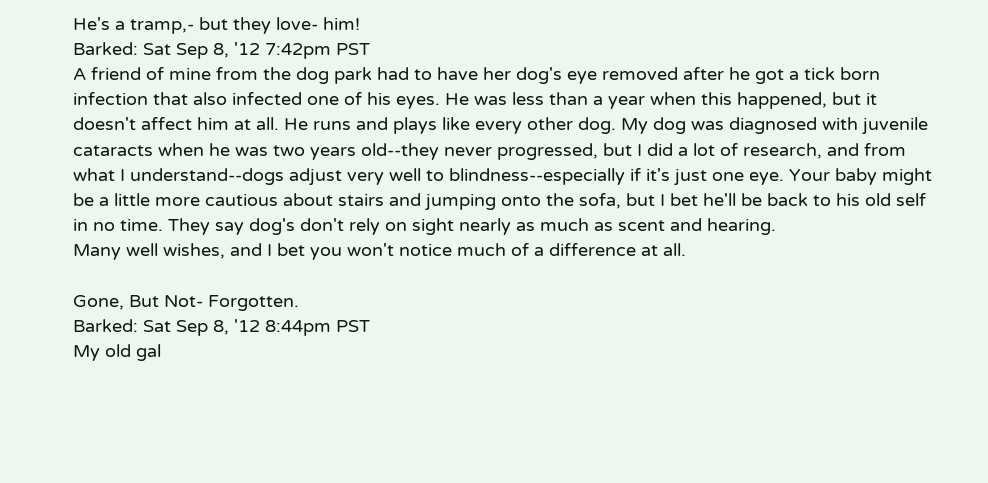He's a tramp,- but they love- him!
Barked: Sat Sep 8, '12 7:42pm PST
A friend of mine from the dog park had to have her dog's eye removed after he got a tick born infection that also infected one of his eyes. He was less than a year when this happened, but it doesn't affect him at all. He runs and plays like every other dog. My dog was diagnosed with juvenile cataracts when he was two years old--they never progressed, but I did a lot of research, and from what I understand--dogs adjust very well to blindness--especially if it's just one eye. Your baby might be a little more cautious about stairs and jumping onto the sofa, but I bet he'll be back to his old self in no time. They say dog's don't rely on sight nearly as much as scent and hearing.
Many well wishes, and I bet you won't notice much of a difference at all.

Gone, But Not- Forgotten.
Barked: Sat Sep 8, '12 8:44pm PST
My old gal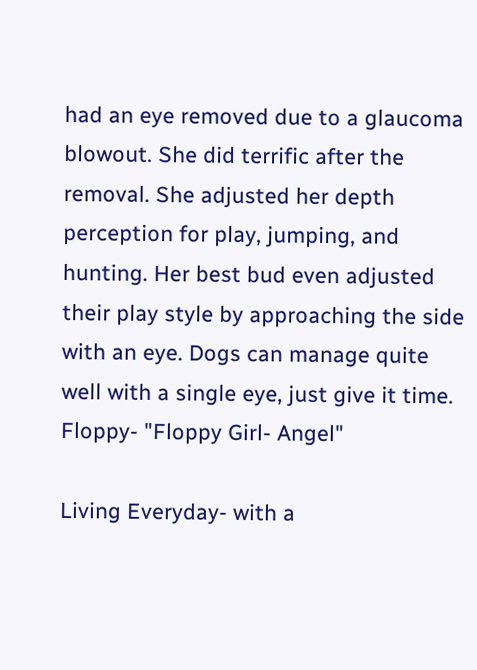had an eye removed due to a glaucoma blowout. She did terrific after the removal. She adjusted her depth perception for play, jumping, and hunting. Her best bud even adjusted their play style by approaching the side with an eye. Dogs can manage quite well with a single eye, just give it time.
Floppy- "Floppy Girl- Angel"

Living Everyday- with a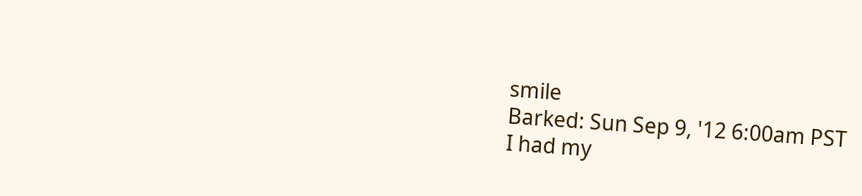smile
Barked: Sun Sep 9, '12 6:00am PST
I had my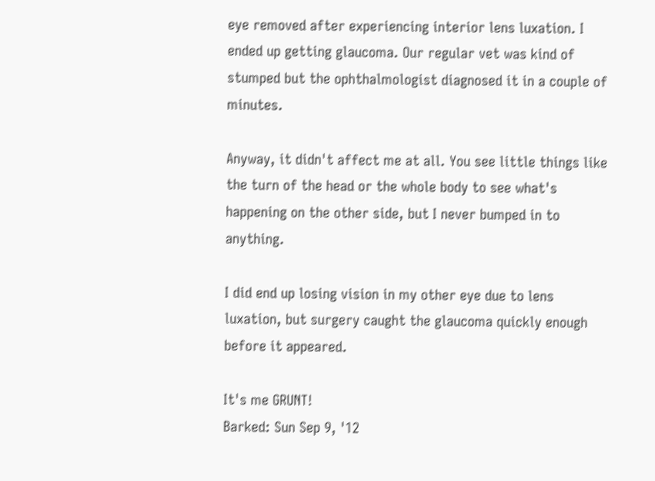eye removed after experiencing interior lens luxation. I ended up getting glaucoma. Our regular vet was kind of stumped but the ophthalmologist diagnosed it in a couple of minutes.

Anyway, it didn't affect me at all. You see little things like the turn of the head or the whole body to see what's happening on the other side, but I never bumped in to anything.

I did end up losing vision in my other eye due to lens luxation, but surgery caught the glaucoma quickly enough before it appeared.

It's me GRUNT!
Barked: Sun Sep 9, '12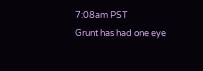7:08am PST
Grunt has had one eye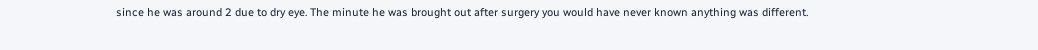since he was around 2 due to dry eye. The minute he was brought out after surgery you would have never known anything was different.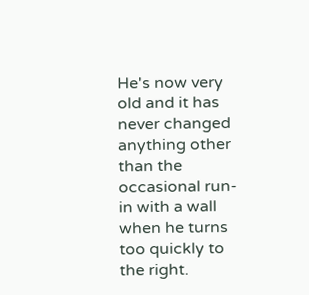He's now very old and it has never changed anything other than the occasional run-in with a wall when he turns too quickly to the right.